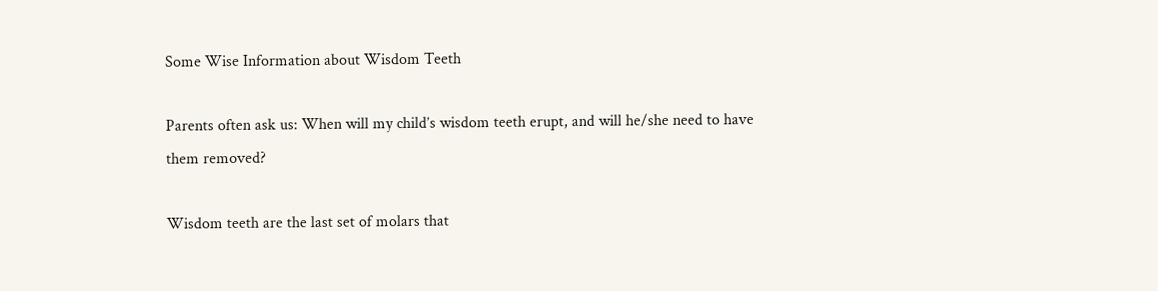Some Wise Information about Wisdom Teeth

Parents often ask us: When will my child’s wisdom teeth erupt, and will he/she need to have them removed?

Wisdom teeth are the last set of molars that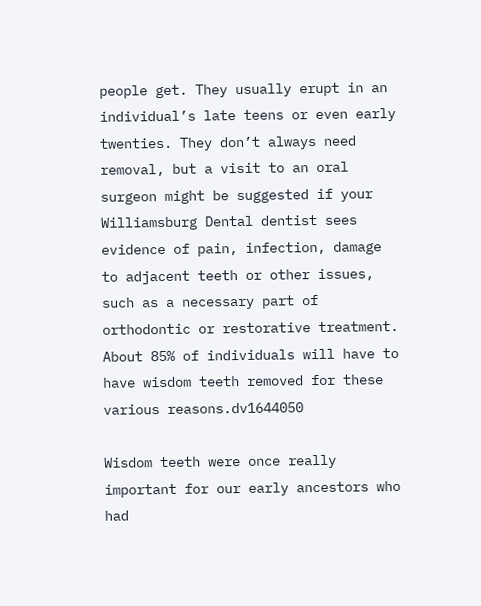people get. They usually erupt in an individual’s late teens or even early twenties. They don’t always need removal, but a visit to an oral surgeon might be suggested if your Williamsburg Dental dentist sees evidence of pain, infection, damage to adjacent teeth or other issues, such as a necessary part of orthodontic or restorative treatment. About 85% of individuals will have to have wisdom teeth removed for these various reasons.dv1644050

Wisdom teeth were once really important for our early ancestors who had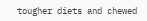tougher diets and chewed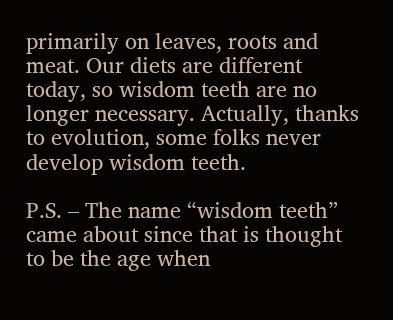primarily on leaves, roots and meat. Our diets are different today, so wisdom teeth are no longer necessary. Actually, thanks to evolution, some folks never develop wisdom teeth.

P.S. – The name “wisdom teeth” came about since that is thought to be the age when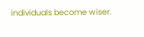individuals become wiser.